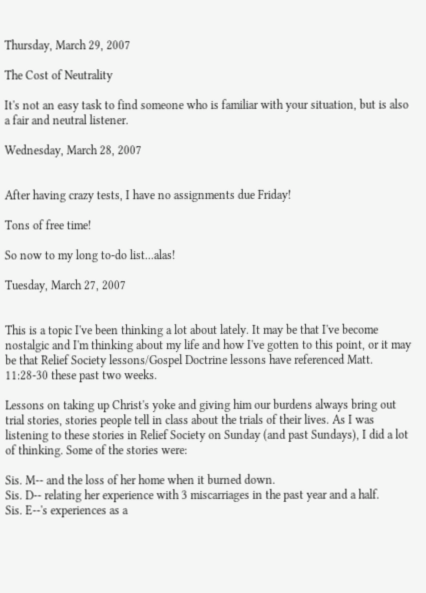Thursday, March 29, 2007

The Cost of Neutrality

It's not an easy task to find someone who is familiar with your situation, but is also a fair and neutral listener.

Wednesday, March 28, 2007


After having crazy tests, I have no assignments due Friday!

Tons of free time!

So now to my long to-do list...alas!

Tuesday, March 27, 2007


This is a topic I've been thinking a lot about lately. It may be that I've become nostalgic and I'm thinking about my life and how I've gotten to this point, or it may be that Relief Society lessons/Gospel Doctrine lessons have referenced Matt. 11:28-30 these past two weeks.

Lessons on taking up Christ's yoke and giving him our burdens always bring out trial stories, stories people tell in class about the trials of their lives. As I was listening to these stories in Relief Society on Sunday (and past Sundays), I did a lot of thinking. Some of the stories were:

Sis. M-- and the loss of her home when it burned down.
Sis. D-- relating her experience with 3 miscarriages in the past year and a half.
Sis. E--'s experiences as a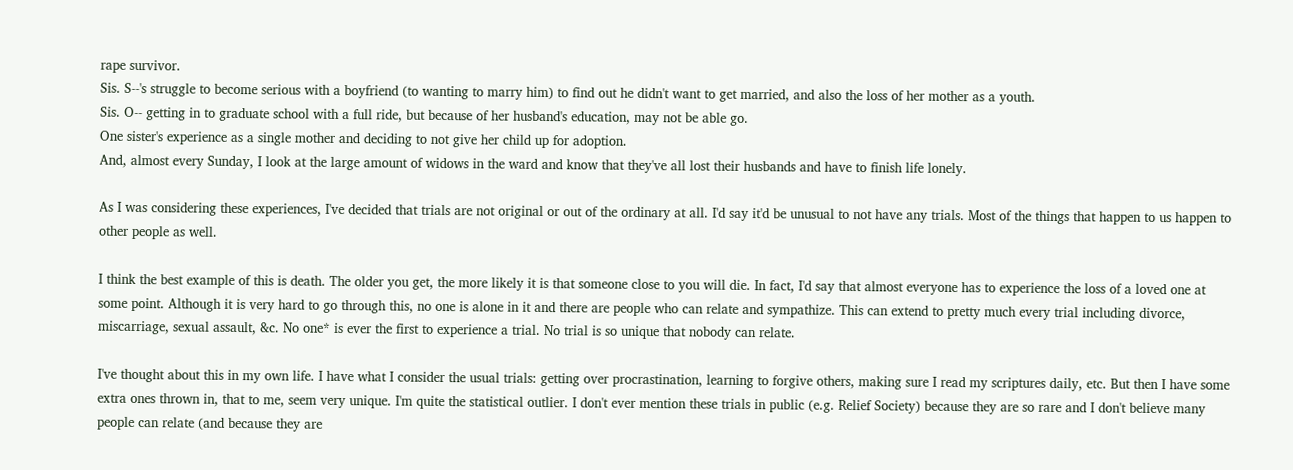rape survivor.
Sis. S--'s struggle to become serious with a boyfriend (to wanting to marry him) to find out he didn't want to get married, and also the loss of her mother as a youth.
Sis. O-- getting in to graduate school with a full ride, but because of her husband's education, may not be able go.
One sister's experience as a single mother and deciding to not give her child up for adoption.
And, almost every Sunday, I look at the large amount of widows in the ward and know that they've all lost their husbands and have to finish life lonely.

As I was considering these experiences, I've decided that trials are not original or out of the ordinary at all. I'd say it'd be unusual to not have any trials. Most of the things that happen to us happen to other people as well.

I think the best example of this is death. The older you get, the more likely it is that someone close to you will die. In fact, I'd say that almost everyone has to experience the loss of a loved one at some point. Although it is very hard to go through this, no one is alone in it and there are people who can relate and sympathize. This can extend to pretty much every trial including divorce, miscarriage, sexual assault, &c. No one* is ever the first to experience a trial. No trial is so unique that nobody can relate.

I've thought about this in my own life. I have what I consider the usual trials: getting over procrastination, learning to forgive others, making sure I read my scriptures daily, etc. But then I have some extra ones thrown in, that to me, seem very unique. I'm quite the statistical outlier. I don't ever mention these trials in public (e.g. Relief Society) because they are so rare and I don't believe many people can relate (and because they are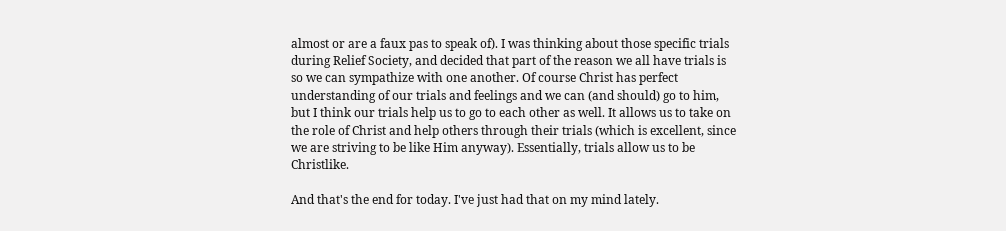almost or are a faux pas to speak of). I was thinking about those specific trials during Relief Society, and decided that part of the reason we all have trials is so we can sympathize with one another. Of course Christ has perfect understanding of our trials and feelings and we can (and should) go to him, but I think our trials help us to go to each other as well. It allows us to take on the role of Christ and help others through their trials (which is excellent, since we are striving to be like Him anyway). Essentially, trials allow us to be Christlike.

And that's the end for today. I've just had that on my mind lately.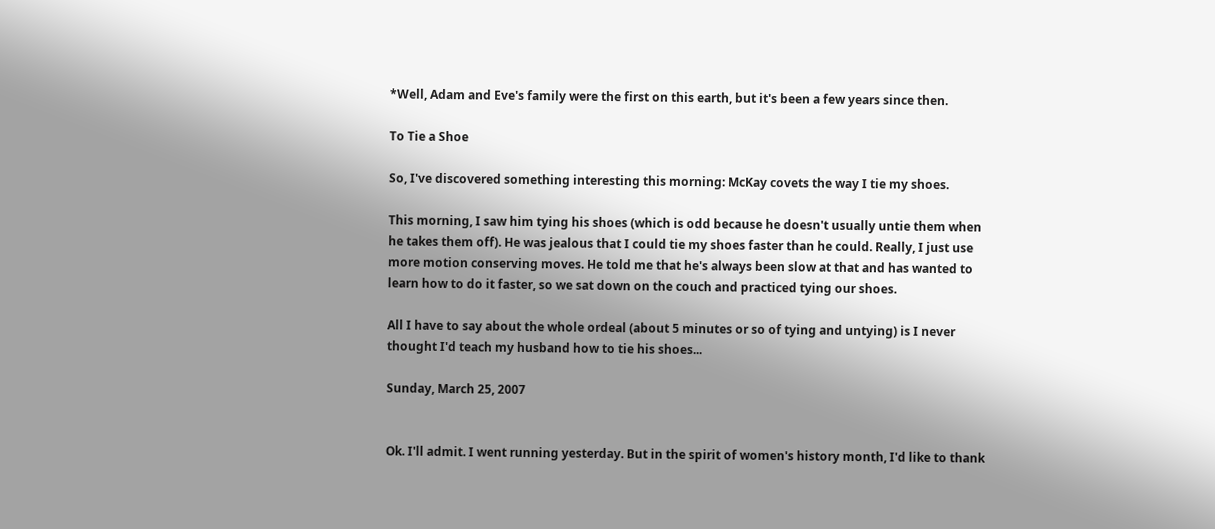*Well, Adam and Eve's family were the first on this earth, but it's been a few years since then.

To Tie a Shoe

So, I've discovered something interesting this morning: McKay covets the way I tie my shoes.

This morning, I saw him tying his shoes (which is odd because he doesn't usually untie them when he takes them off). He was jealous that I could tie my shoes faster than he could. Really, I just use more motion conserving moves. He told me that he's always been slow at that and has wanted to learn how to do it faster, so we sat down on the couch and practiced tying our shoes.

All I have to say about the whole ordeal (about 5 minutes or so of tying and untying) is I never thought I'd teach my husband how to tie his shoes...

Sunday, March 25, 2007


Ok. I'll admit. I went running yesterday. But in the spirit of women's history month, I'd like to thank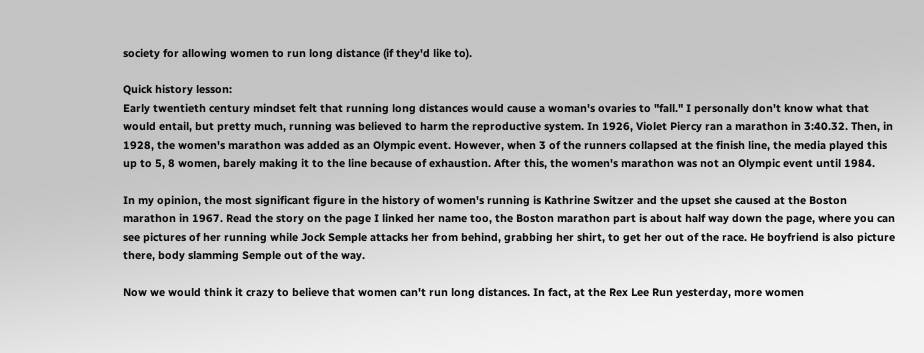society for allowing women to run long distance (if they'd like to).

Quick history lesson:
Early twentieth century mindset felt that running long distances would cause a woman's ovaries to "fall." I personally don't know what that would entail, but pretty much, running was believed to harm the reproductive system. In 1926, Violet Piercy ran a marathon in 3:40.32. Then, in 1928, the women's marathon was added as an Olympic event. However, when 3 of the runners collapsed at the finish line, the media played this up to 5, 8 women, barely making it to the line because of exhaustion. After this, the women's marathon was not an Olympic event until 1984.

In my opinion, the most significant figure in the history of women's running is Kathrine Switzer and the upset she caused at the Boston marathon in 1967. Read the story on the page I linked her name too, the Boston marathon part is about half way down the page, where you can see pictures of her running while Jock Semple attacks her from behind, grabbing her shirt, to get her out of the race. He boyfriend is also picture there, body slamming Semple out of the way.

Now we would think it crazy to believe that women can't run long distances. In fact, at the Rex Lee Run yesterday, more women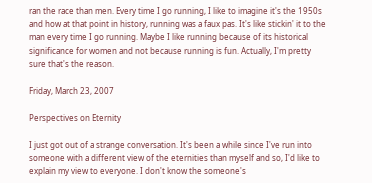ran the race than men. Every time I go running, I like to imagine it's the 1950s and how at that point in history, running was a faux pas. It's like stickin' it to the man every time I go running. Maybe I like running because of its historical significance for women and not because running is fun. Actually, I'm pretty sure that's the reason.

Friday, March 23, 2007

Perspectives on Eternity

I just got out of a strange conversation. It's been a while since I've run into someone with a different view of the eternities than myself and so, I'd like to explain my view to everyone. I don't know the someone's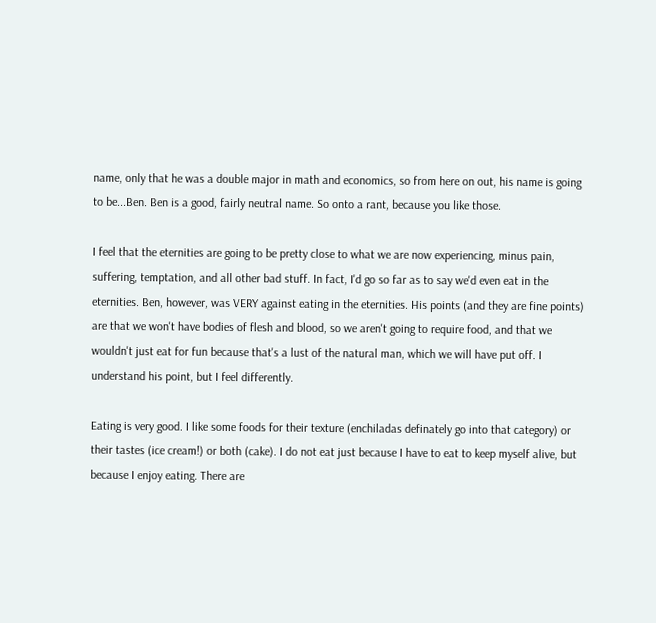name, only that he was a double major in math and economics, so from here on out, his name is going to be...Ben. Ben is a good, fairly neutral name. So onto a rant, because you like those.

I feel that the eternities are going to be pretty close to what we are now experiencing, minus pain, suffering, temptation, and all other bad stuff. In fact, I'd go so far as to say we'd even eat in the eternities. Ben, however, was VERY against eating in the eternities. His points (and they are fine points) are that we won't have bodies of flesh and blood, so we aren't going to require food, and that we wouldn't just eat for fun because that's a lust of the natural man, which we will have put off. I understand his point, but I feel differently.

Eating is very good. I like some foods for their texture (enchiladas definately go into that category) or their tastes (ice cream!) or both (cake). I do not eat just because I have to eat to keep myself alive, but because I enjoy eating. There are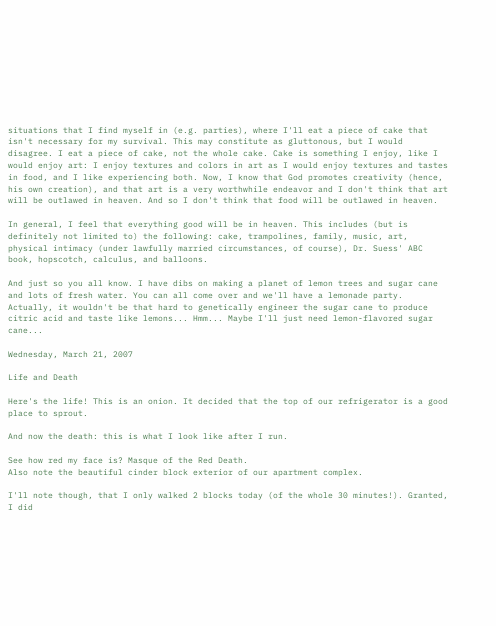situations that I find myself in (e.g. parties), where I'll eat a piece of cake that isn't necessary for my survival. This may constitute as gluttonous, but I would disagree. I eat a piece of cake, not the whole cake. Cake is something I enjoy, like I would enjoy art: I enjoy textures and colors in art as I would enjoy textures and tastes in food, and I like experiencing both. Now, I know that God promotes creativity (hence, his own creation), and that art is a very worthwhile endeavor and I don't think that art will be outlawed in heaven. And so I don't think that food will be outlawed in heaven.

In general, I feel that everything good will be in heaven. This includes (but is definitely not limited to) the following: cake, trampolines, family, music, art, physical intimacy (under lawfully married circumstances, of course), Dr. Suess' ABC book, hopscotch, calculus, and balloons.

And just so you all know. I have dibs on making a planet of lemon trees and sugar cane and lots of fresh water. You can all come over and we'll have a lemonade party. Actually, it wouldn't be that hard to genetically engineer the sugar cane to produce citric acid and taste like lemons... Hmm... Maybe I'll just need lemon-flavored sugar cane...

Wednesday, March 21, 2007

Life and Death

Here's the life! This is an onion. It decided that the top of our refrigerator is a good place to sprout.

And now the death: this is what I look like after I run.

See how red my face is? Masque of the Red Death.
Also note the beautiful cinder block exterior of our apartment complex.

I'll note though, that I only walked 2 blocks today (of the whole 30 minutes!). Granted, I did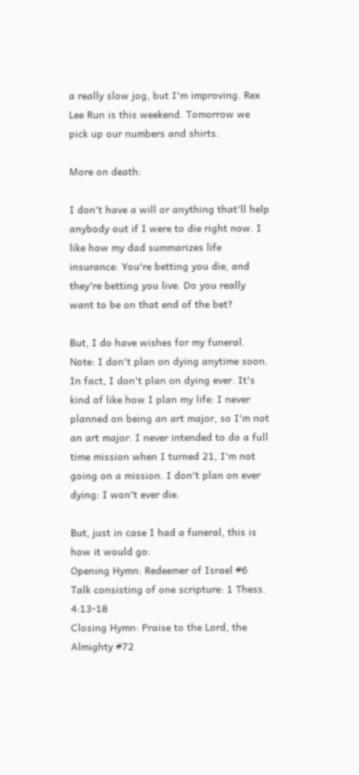a really slow jog, but I'm improving. Rex Lee Run is this weekend. Tomorrow we pick up our numbers and shirts.

More on death:

I don't have a will or anything that'll help anybody out if I were to die right now. I like how my dad summarizes life insurance: You're betting you die, and they're betting you live. Do you really want to be on that end of the bet?

But, I do have wishes for my funeral. Note: I don't plan on dying anytime soon. In fact, I don't plan on dying ever. It's kind of like how I plan my life: I never planned on being an art major, so I'm not an art major. I never intended to do a full time mission when I turned 21, I'm not going on a mission. I don't plan on ever dying: I won't ever die.

But, just in case I had a funeral, this is how it would go:
Opening Hymn: Redeemer of Israel #6
Talk consisting of one scripture: 1 Thess. 4:13-18
Closing Hymn: Praise to the Lord, the Almighty #72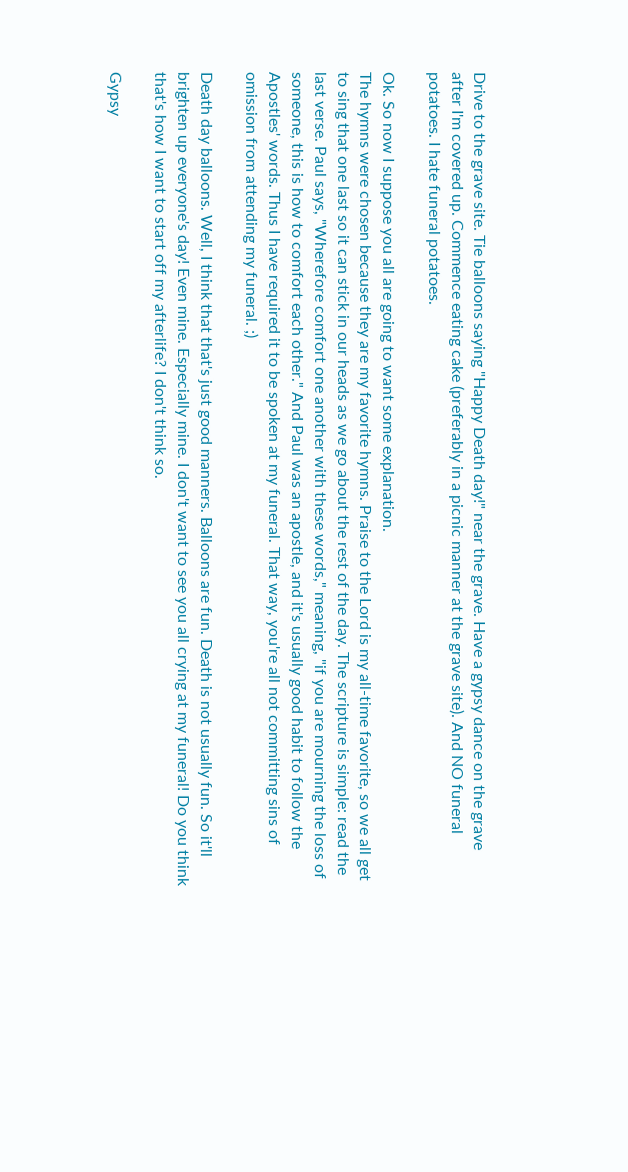Drive to the grave site. Tie balloons saying "Happy Death day!" near the grave. Have a gypsy dance on the grave after I'm covered up. Commence eating cake (preferably in a picnic manner at the grave site). And NO funeral potatoes. I hate funeral potatoes.

Ok. So now I suppose you all are going to want some explanation.
The hymns were chosen because they are my favorite hymns. Praise to the Lord is my all-time favorite, so we all get to sing that one last so it can stick in our heads as we go about the rest of the day. The scripture is simple: read the last verse. Paul says, "Wherefore comfort one another with these words," meaning, "if you are mourning the loss of someone, this is how to comfort each other." And Paul was an apostle, and it's usually good habit to follow the Apostles' words. Thus I have required it to be spoken at my funeral. That way, you're all not committing sins of omission from attending my funeral. ;)

Death day balloons. Well, I think that that's just good manners. Balloons are fun. Death is not usually fun. So it'll brighten up everyone's day! Even mine. Especially mine. I don't want to see you all crying at my funeral! Do you think that's how I want to start off my afterlife? I don't think so.

Gypsy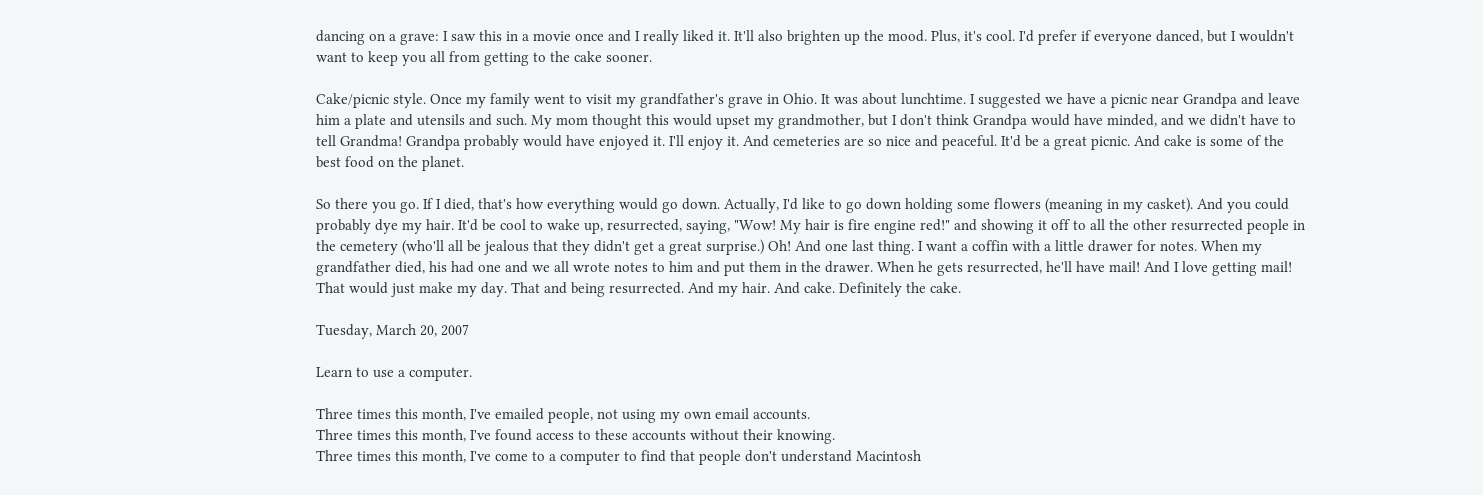dancing on a grave: I saw this in a movie once and I really liked it. It'll also brighten up the mood. Plus, it's cool. I'd prefer if everyone danced, but I wouldn't want to keep you all from getting to the cake sooner.

Cake/picnic style. Once my family went to visit my grandfather's grave in Ohio. It was about lunchtime. I suggested we have a picnic near Grandpa and leave him a plate and utensils and such. My mom thought this would upset my grandmother, but I don't think Grandpa would have minded, and we didn't have to tell Grandma! Grandpa probably would have enjoyed it. I'll enjoy it. And cemeteries are so nice and peaceful. It'd be a great picnic. And cake is some of the best food on the planet.

So there you go. If I died, that's how everything would go down. Actually, I'd like to go down holding some flowers (meaning in my casket). And you could probably dye my hair. It'd be cool to wake up, resurrected, saying, "Wow! My hair is fire engine red!" and showing it off to all the other resurrected people in the cemetery (who'll all be jealous that they didn't get a great surprise.) Oh! And one last thing. I want a coffin with a little drawer for notes. When my grandfather died, his had one and we all wrote notes to him and put them in the drawer. When he gets resurrected, he'll have mail! And I love getting mail! That would just make my day. That and being resurrected. And my hair. And cake. Definitely the cake.

Tuesday, March 20, 2007

Learn to use a computer.

Three times this month, I've emailed people, not using my own email accounts.
Three times this month, I've found access to these accounts without their knowing.
Three times this month, I've come to a computer to find that people don't understand Macintosh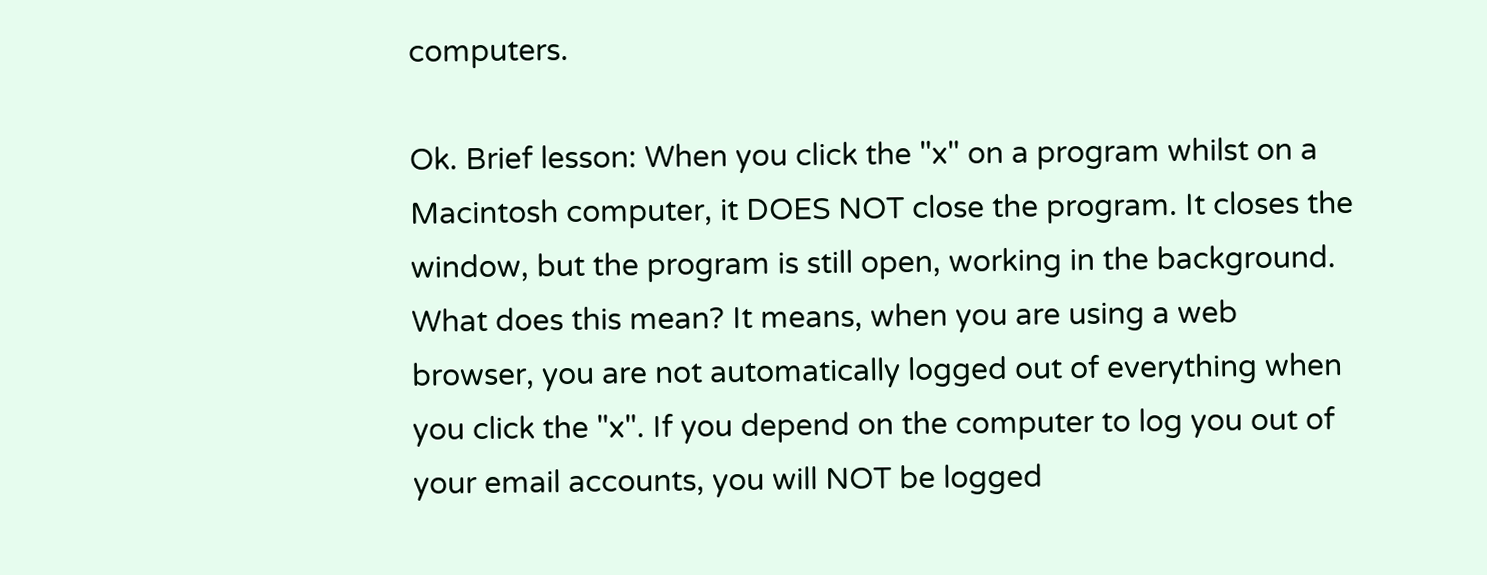computers.

Ok. Brief lesson: When you click the "x" on a program whilst on a Macintosh computer, it DOES NOT close the program. It closes the window, but the program is still open, working in the background. What does this mean? It means, when you are using a web browser, you are not automatically logged out of everything when you click the "x". If you depend on the computer to log you out of your email accounts, you will NOT be logged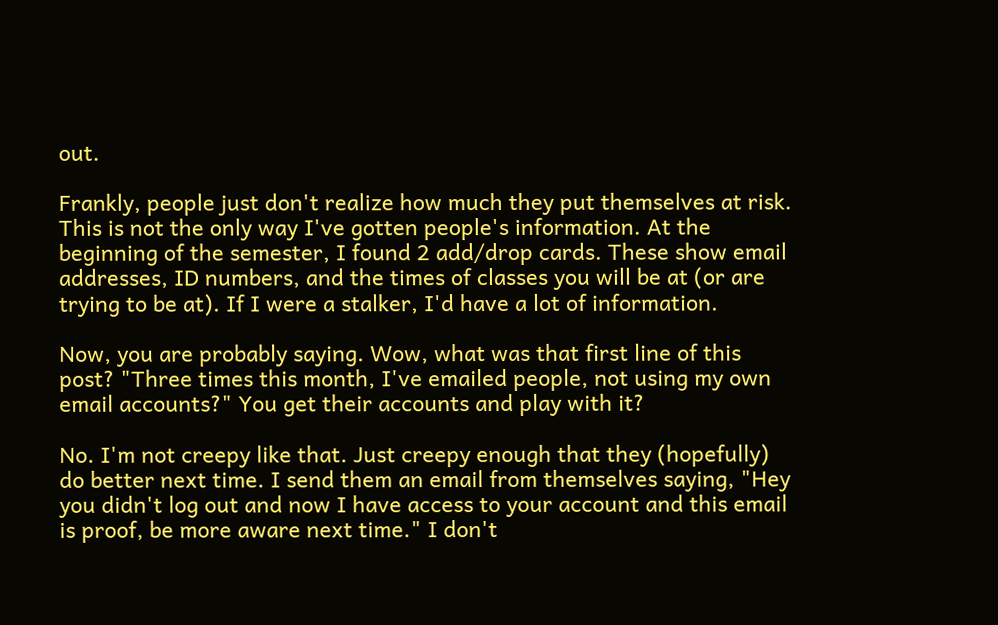out.

Frankly, people just don't realize how much they put themselves at risk. This is not the only way I've gotten people's information. At the beginning of the semester, I found 2 add/drop cards. These show email addresses, ID numbers, and the times of classes you will be at (or are trying to be at). If I were a stalker, I'd have a lot of information.

Now, you are probably saying. Wow, what was that first line of this post? "Three times this month, I've emailed people, not using my own email accounts?" You get their accounts and play with it?

No. I'm not creepy like that. Just creepy enough that they (hopefully) do better next time. I send them an email from themselves saying, "Hey you didn't log out and now I have access to your account and this email is proof, be more aware next time." I don't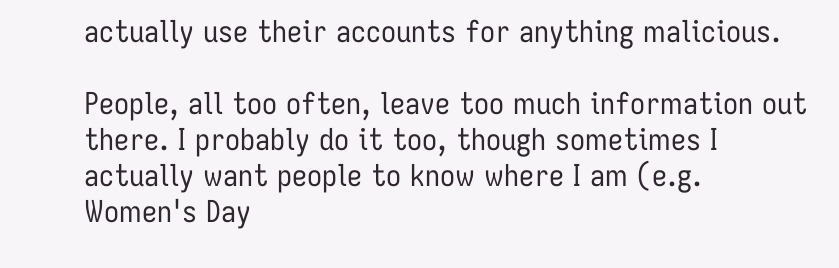actually use their accounts for anything malicious.

People, all too often, leave too much information out there. I probably do it too, though sometimes I actually want people to know where I am (e.g. Women's Day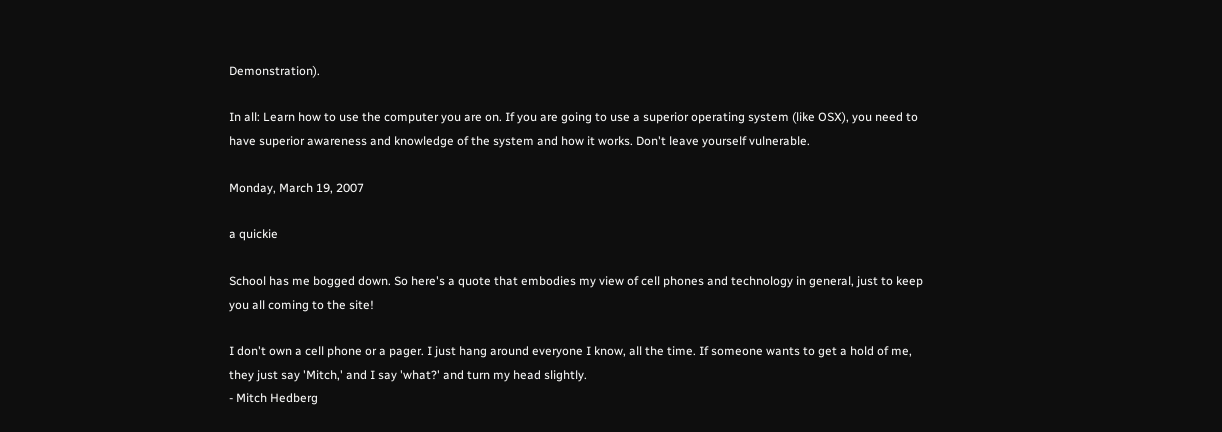Demonstration).

In all: Learn how to use the computer you are on. If you are going to use a superior operating system (like OSX), you need to have superior awareness and knowledge of the system and how it works. Don't leave yourself vulnerable.

Monday, March 19, 2007

a quickie

School has me bogged down. So here's a quote that embodies my view of cell phones and technology in general, just to keep you all coming to the site!

I don't own a cell phone or a pager. I just hang around everyone I know, all the time. If someone wants to get a hold of me, they just say 'Mitch,' and I say 'what?' and turn my head slightly.
- Mitch Hedberg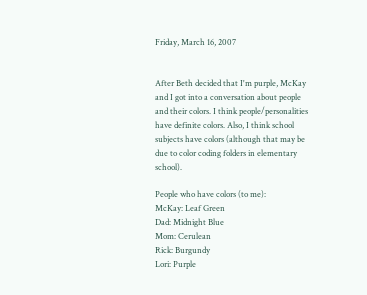Friday, March 16, 2007


After Beth decided that I'm purple, McKay and I got into a conversation about people and their colors. I think people/personalities have definite colors. Also, I think school subjects have colors (although that may be due to color coding folders in elementary school).

People who have colors (to me):
McKay: Leaf Green
Dad: Midnight Blue
Mom: Cerulean
Rick: Burgundy
Lori: Purple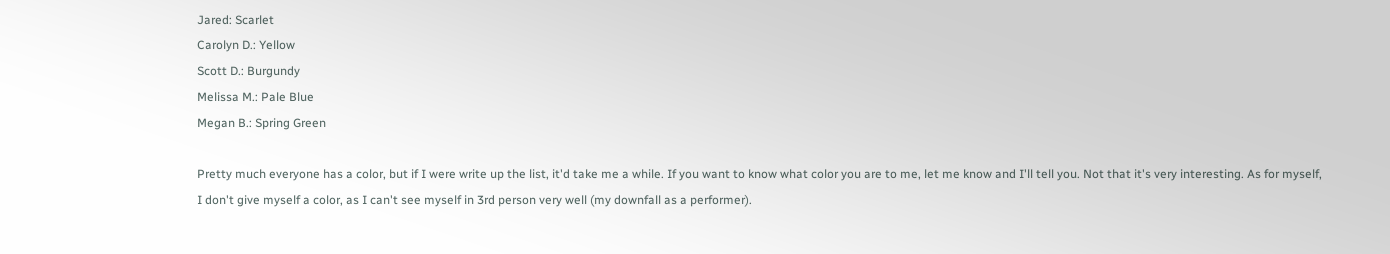Jared: Scarlet
Carolyn D.: Yellow
Scott D.: Burgundy
Melissa M.: Pale Blue
Megan B.: Spring Green

Pretty much everyone has a color, but if I were write up the list, it'd take me a while. If you want to know what color you are to me, let me know and I'll tell you. Not that it's very interesting. As for myself, I don't give myself a color, as I can't see myself in 3rd person very well (my downfall as a performer).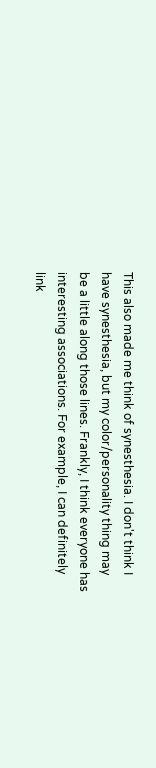This also made me think of synesthesia. I don't think I have synesthesia, but my color/personality thing may be a little along those lines. Frankly, I think everyone has interesting associations. For example, I can definitely link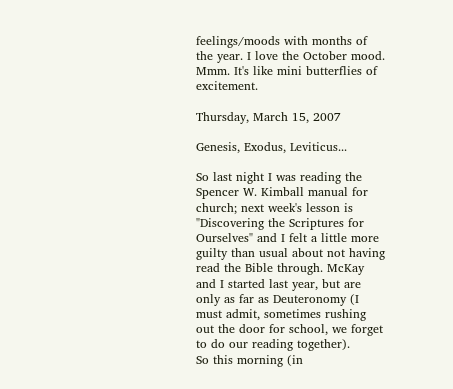feelings/moods with months of the year. I love the October mood. Mmm. It's like mini butterflies of excitement.

Thursday, March 15, 2007

Genesis, Exodus, Leviticus...

So last night I was reading the Spencer W. Kimball manual for church; next week's lesson is "Discovering the Scriptures for Ourselves" and I felt a little more guilty than usual about not having read the Bible through. McKay and I started last year, but are only as far as Deuteronomy (I must admit, sometimes rushing out the door for school, we forget to do our reading together).
So this morning (in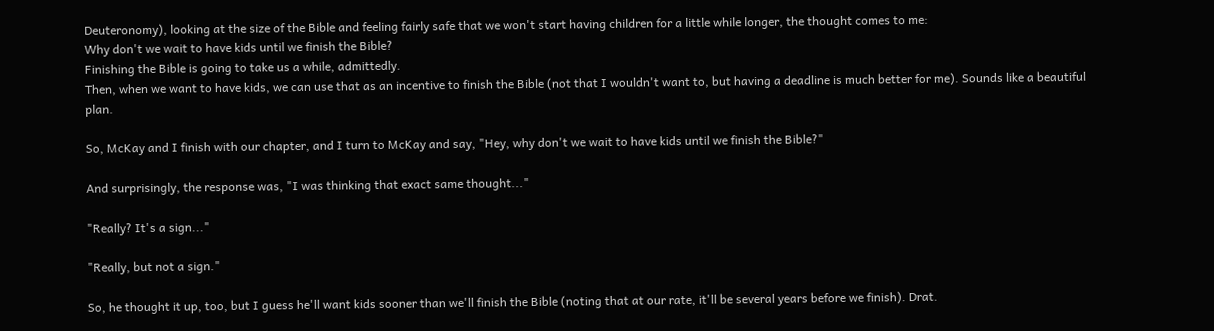Deuteronomy), looking at the size of the Bible and feeling fairly safe that we won't start having children for a little while longer, the thought comes to me:
Why don't we wait to have kids until we finish the Bible?
Finishing the Bible is going to take us a while, admittedly.
Then, when we want to have kids, we can use that as an incentive to finish the Bible (not that I wouldn't want to, but having a deadline is much better for me). Sounds like a beautiful plan.

So, McKay and I finish with our chapter, and I turn to McKay and say, "Hey, why don't we wait to have kids until we finish the Bible?"

And surprisingly, the response was, "I was thinking that exact same thought..."

"Really? It's a sign..."

"Really, but not a sign."

So, he thought it up, too, but I guess he'll want kids sooner than we'll finish the Bible (noting that at our rate, it'll be several years before we finish). Drat.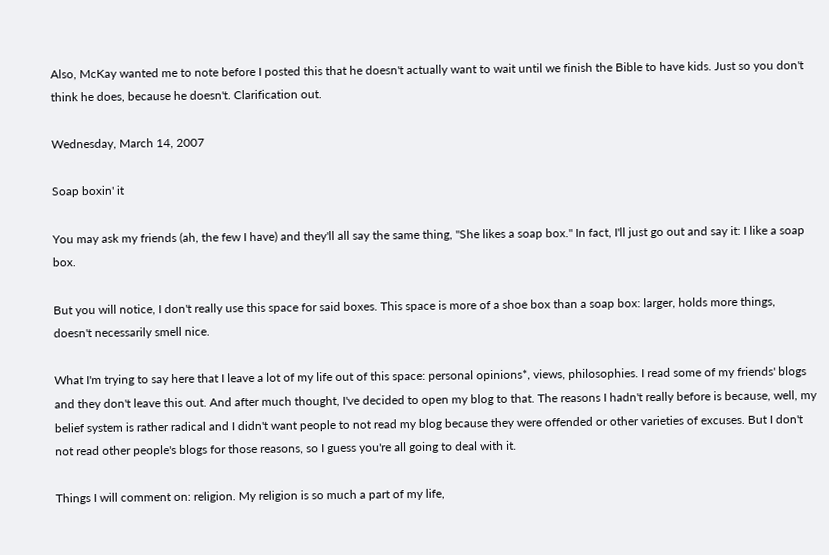Also, McKay wanted me to note before I posted this that he doesn't actually want to wait until we finish the Bible to have kids. Just so you don't think he does, because he doesn't. Clarification out.

Wednesday, March 14, 2007

Soap boxin' it

You may ask my friends (ah, the few I have) and they'll all say the same thing, "She likes a soap box." In fact, I'll just go out and say it: I like a soap box.

But you will notice, I don't really use this space for said boxes. This space is more of a shoe box than a soap box: larger, holds more things, doesn't necessarily smell nice.

What I'm trying to say here that I leave a lot of my life out of this space: personal opinions*, views, philosophies. I read some of my friends' blogs and they don't leave this out. And after much thought, I've decided to open my blog to that. The reasons I hadn't really before is because, well, my belief system is rather radical and I didn't want people to not read my blog because they were offended or other varieties of excuses. But I don't not read other people's blogs for those reasons, so I guess you're all going to deal with it.

Things I will comment on: religion. My religion is so much a part of my life,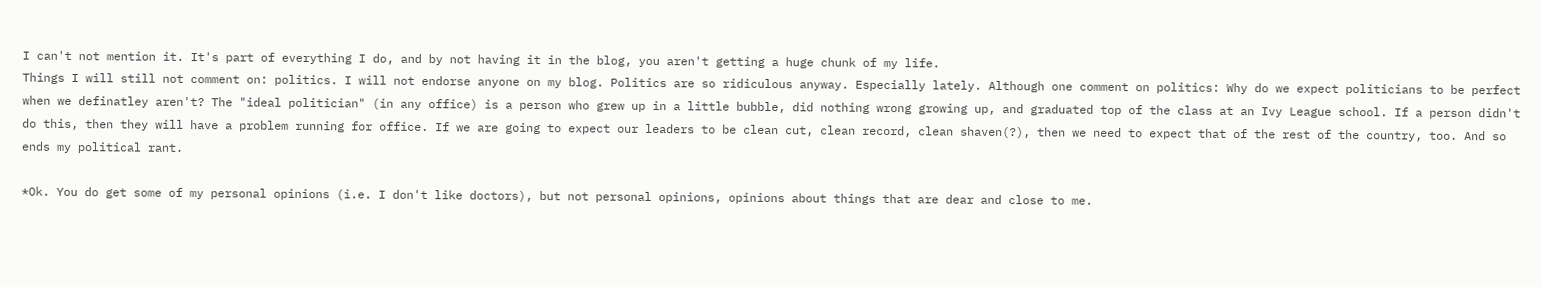I can't not mention it. It's part of everything I do, and by not having it in the blog, you aren't getting a huge chunk of my life.
Things I will still not comment on: politics. I will not endorse anyone on my blog. Politics are so ridiculous anyway. Especially lately. Although one comment on politics: Why do we expect politicians to be perfect when we definatley aren't? The "ideal politician" (in any office) is a person who grew up in a little bubble, did nothing wrong growing up, and graduated top of the class at an Ivy League school. If a person didn't do this, then they will have a problem running for office. If we are going to expect our leaders to be clean cut, clean record, clean shaven(?), then we need to expect that of the rest of the country, too. And so ends my political rant.

*Ok. You do get some of my personal opinions (i.e. I don't like doctors), but not personal opinions, opinions about things that are dear and close to me.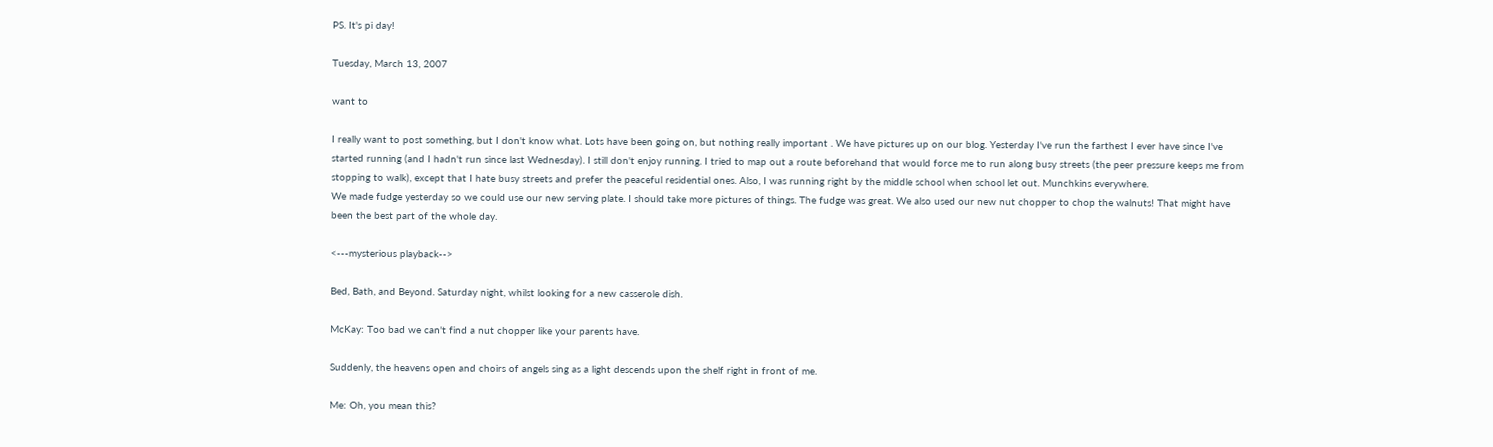PS. It's pi day!

Tuesday, March 13, 2007

want to

I really want to post something, but I don't know what. Lots have been going on, but nothing really important . We have pictures up on our blog. Yesterday I've run the farthest I ever have since I've started running (and I hadn't run since last Wednesday). I still don't enjoy running. I tried to map out a route beforehand that would force me to run along busy streets (the peer pressure keeps me from stopping to walk), except that I hate busy streets and prefer the peaceful residential ones. Also, I was running right by the middle school when school let out. Munchkins everywhere.
We made fudge yesterday so we could use our new serving plate. I should take more pictures of things. The fudge was great. We also used our new nut chopper to chop the walnuts! That might have been the best part of the whole day.

<---mysterious playback-->

Bed, Bath, and Beyond. Saturday night, whilst looking for a new casserole dish.

McKay: Too bad we can't find a nut chopper like your parents have.

Suddenly, the heavens open and choirs of angels sing as a light descends upon the shelf right in front of me.

Me: Oh, you mean this?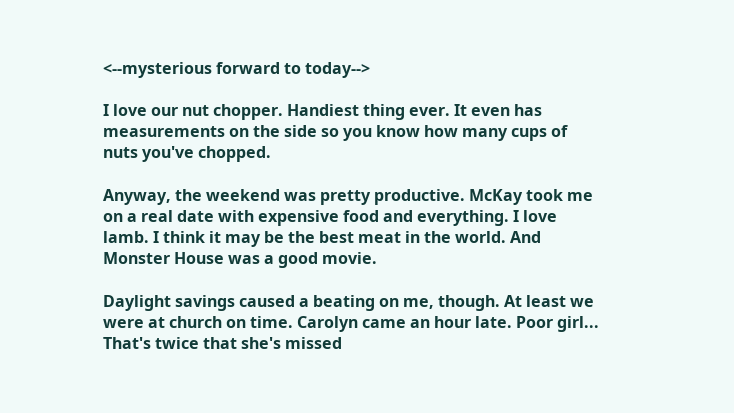<--mysterious forward to today-->

I love our nut chopper. Handiest thing ever. It even has measurements on the side so you know how many cups of nuts you've chopped.

Anyway, the weekend was pretty productive. McKay took me on a real date with expensive food and everything. I love lamb. I think it may be the best meat in the world. And Monster House was a good movie.

Daylight savings caused a beating on me, though. At least we were at church on time. Carolyn came an hour late. Poor girl... That's twice that she's missed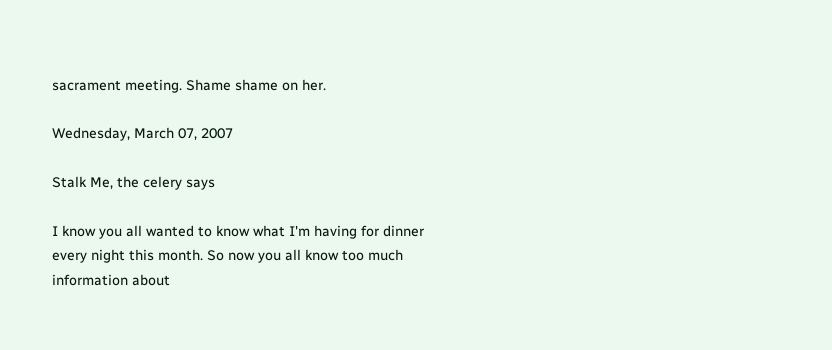sacrament meeting. Shame shame on her.

Wednesday, March 07, 2007

Stalk Me, the celery says

I know you all wanted to know what I'm having for dinner every night this month. So now you all know too much information about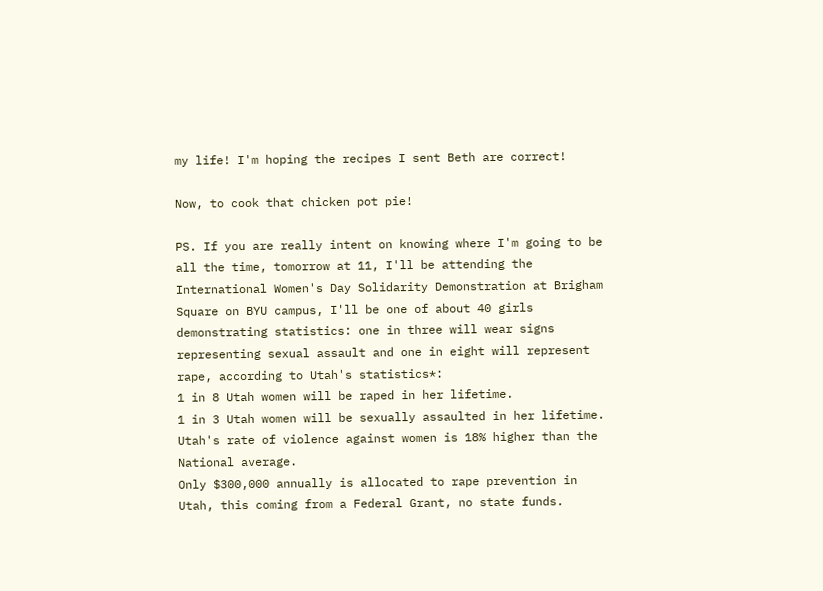my life! I'm hoping the recipes I sent Beth are correct!

Now, to cook that chicken pot pie!

PS. If you are really intent on knowing where I'm going to be all the time, tomorrow at 11, I'll be attending the International Women's Day Solidarity Demonstration at Brigham Square on BYU campus, I'll be one of about 40 girls demonstrating statistics: one in three will wear signs representing sexual assault and one in eight will represent rape, according to Utah's statistics*:
1 in 8 Utah women will be raped in her lifetime.
1 in 3 Utah women will be sexually assaulted in her lifetime.
Utah's rate of violence against women is 18% higher than the National average.
Only $300,000 annually is allocated to rape prevention in Utah, this coming from a Federal Grant, no state funds.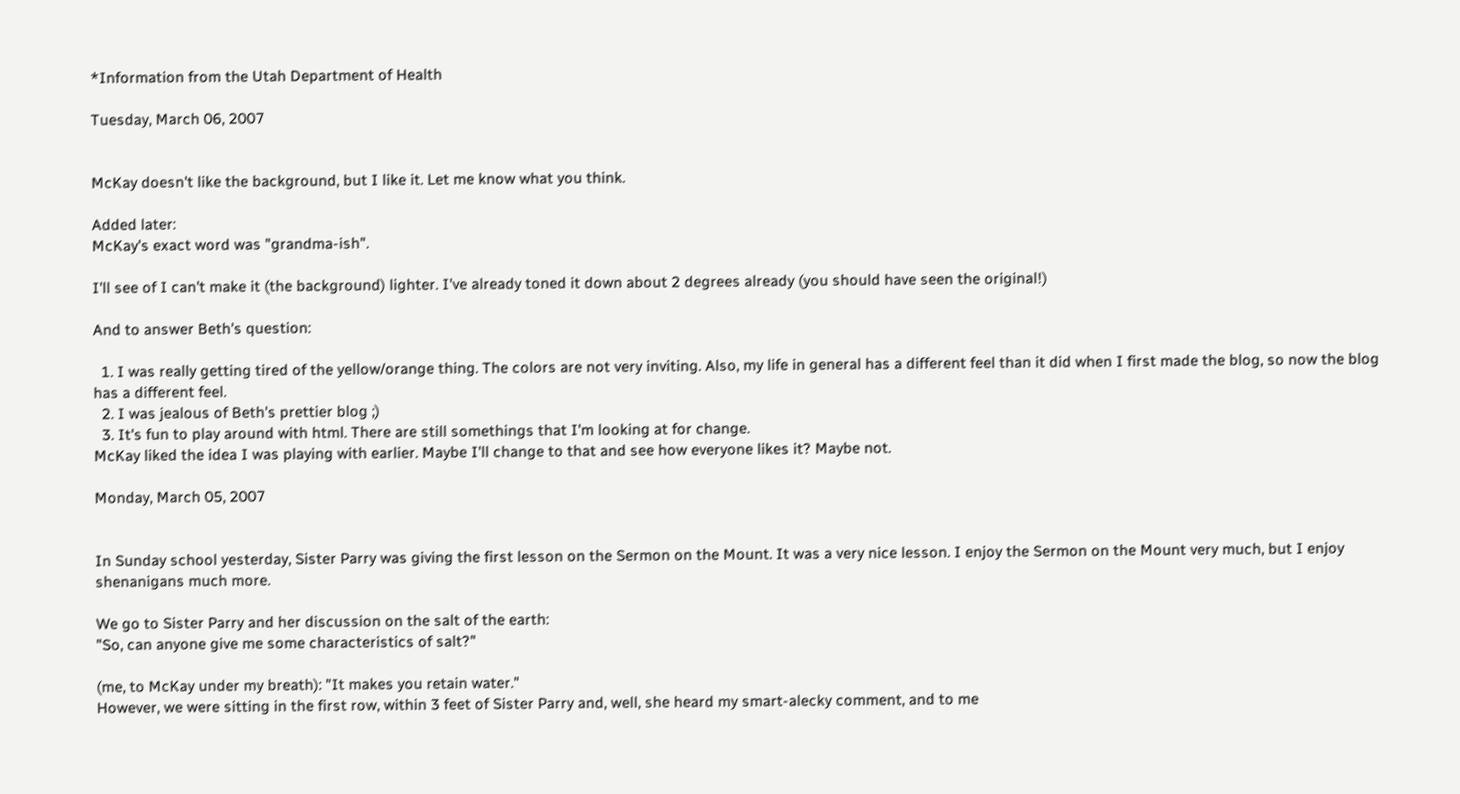*Information from the Utah Department of Health

Tuesday, March 06, 2007


McKay doesn't like the background, but I like it. Let me know what you think.

Added later:
McKay's exact word was "grandma-ish".

I'll see of I can't make it (the background) lighter. I've already toned it down about 2 degrees already (you should have seen the original!)

And to answer Beth's question:

  1. I was really getting tired of the yellow/orange thing. The colors are not very inviting. Also, my life in general has a different feel than it did when I first made the blog, so now the blog has a different feel.
  2. I was jealous of Beth's prettier blog ;)
  3. It's fun to play around with html. There are still somethings that I'm looking at for change.
McKay liked the idea I was playing with earlier. Maybe I'll change to that and see how everyone likes it? Maybe not.

Monday, March 05, 2007


In Sunday school yesterday, Sister Parry was giving the first lesson on the Sermon on the Mount. It was a very nice lesson. I enjoy the Sermon on the Mount very much, but I enjoy shenanigans much more.

We go to Sister Parry and her discussion on the salt of the earth:
"So, can anyone give me some characteristics of salt?"

(me, to McKay under my breath): "It makes you retain water."
However, we were sitting in the first row, within 3 feet of Sister Parry and, well, she heard my smart-alecky comment, and to me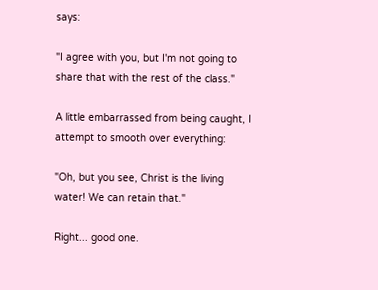says:

"I agree with you, but I'm not going to share that with the rest of the class."

A little embarrassed from being caught, I attempt to smooth over everything:

"Oh, but you see, Christ is the living water! We can retain that."

Right... good one.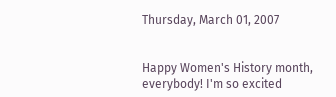Thursday, March 01, 2007


Happy Women's History month, everybody! I'm so excited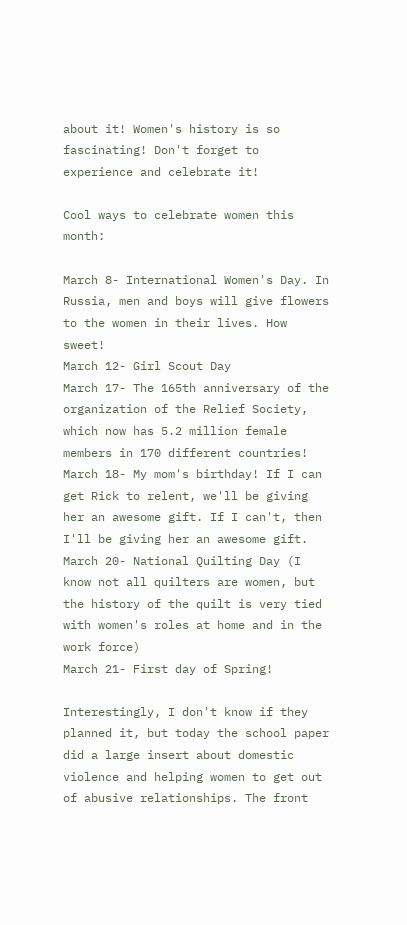about it! Women's history is so fascinating! Don't forget to experience and celebrate it!

Cool ways to celebrate women this month:

March 8- International Women's Day. In Russia, men and boys will give flowers to the women in their lives. How sweet!
March 12- Girl Scout Day
March 17- The 165th anniversary of the organization of the Relief Society, which now has 5.2 million female members in 170 different countries!
March 18- My mom's birthday! If I can get Rick to relent, we'll be giving her an awesome gift. If I can't, then I'll be giving her an awesome gift.
March 20- National Quilting Day (I know not all quilters are women, but the history of the quilt is very tied with women's roles at home and in the work force)
March 21- First day of Spring!

Interestingly, I don't know if they planned it, but today the school paper did a large insert about domestic violence and helping women to get out of abusive relationships. The front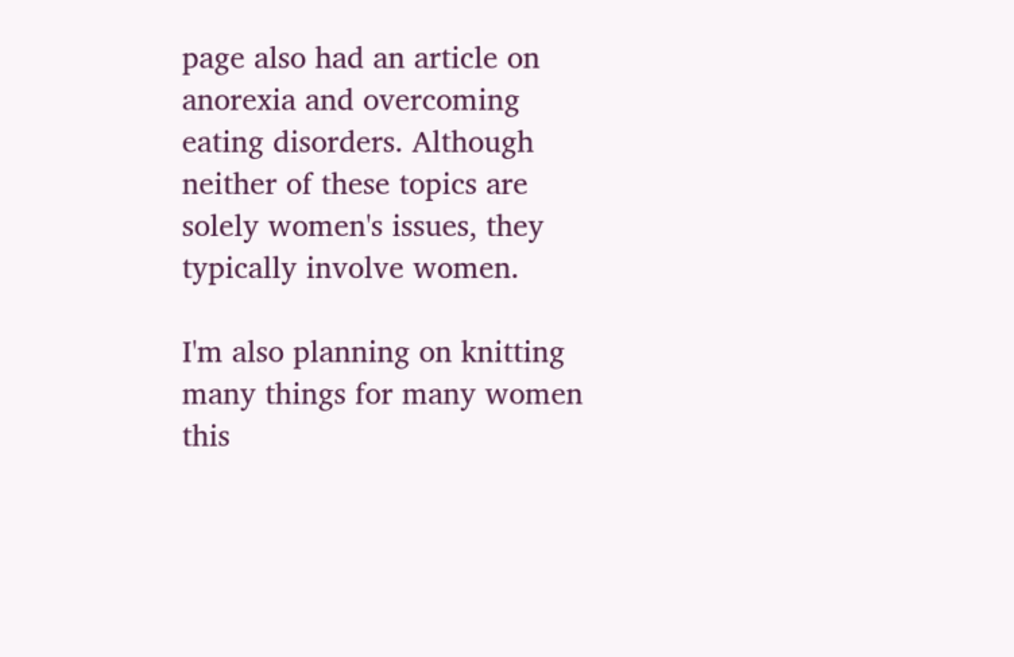page also had an article on anorexia and overcoming eating disorders. Although neither of these topics are solely women's issues, they typically involve women.

I'm also planning on knitting many things for many women this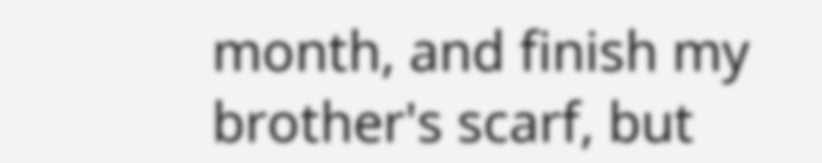month, and finish my brother's scarf, but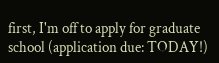first, I'm off to apply for graduate school (application due: TODAY!)